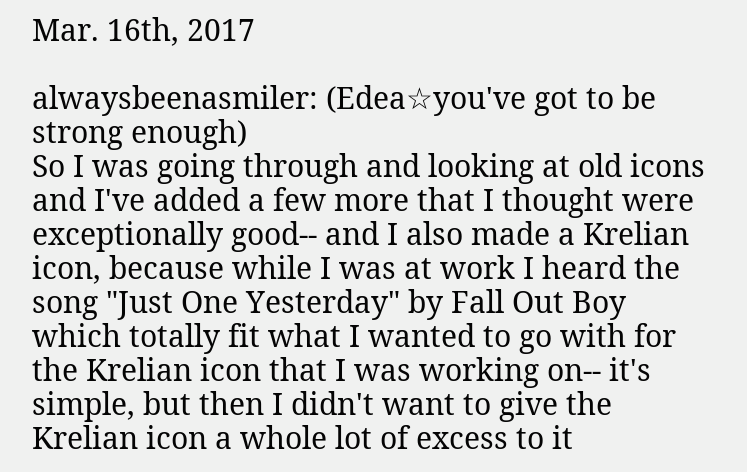Mar. 16th, 2017

alwaysbeenasmiler: (Edea☆you've got to be strong enough)
So I was going through and looking at old icons and I've added a few more that I thought were exceptionally good-- and I also made a Krelian icon, because while I was at work I heard the song "Just One Yesterday" by Fall Out Boy which totally fit what I wanted to go with for the Krelian icon that I was working on-- it's simple, but then I didn't want to give the Krelian icon a whole lot of excess to it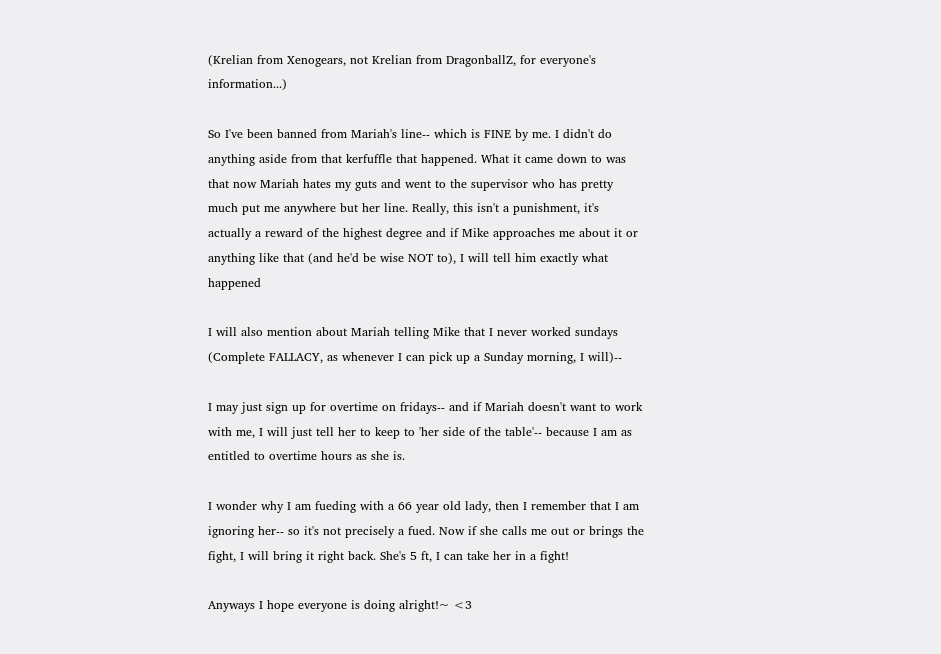(Krelian from Xenogears, not Krelian from DragonballZ, for everyone's information...)

So I've been banned from Mariah's line-- which is FINE by me. I didn't do anything aside from that kerfuffle that happened. What it came down to was that now Mariah hates my guts and went to the supervisor who has pretty much put me anywhere but her line. Really, this isn't a punishment, it's actually a reward of the highest degree and if Mike approaches me about it or anything like that (and he'd be wise NOT to), I will tell him exactly what happened

I will also mention about Mariah telling Mike that I never worked sundays (Complete FALLACY, as whenever I can pick up a Sunday morning, I will)--

I may just sign up for overtime on fridays-- and if Mariah doesn't want to work with me, I will just tell her to keep to 'her side of the table'-- because I am as entitled to overtime hours as she is.

I wonder why I am fueding with a 66 year old lady, then I remember that I am ignoring her-- so it's not precisely a fued. Now if she calls me out or brings the fight, I will bring it right back. She's 5 ft, I can take her in a fight!

Anyways I hope everyone is doing alright!~ <3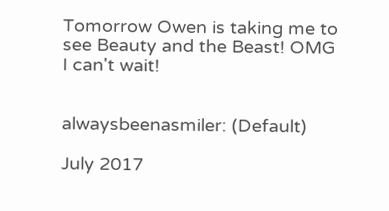Tomorrow Owen is taking me to see Beauty and the Beast! OMG I can't wait!


alwaysbeenasmiler: (Default)

July 2017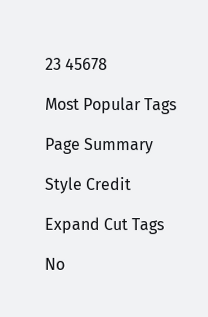23 45678

Most Popular Tags

Page Summary

Style Credit

Expand Cut Tags

No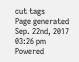cut tags
Page generated Sep. 22nd, 2017 03:26 pm
Powered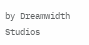by Dreamwidth Studios